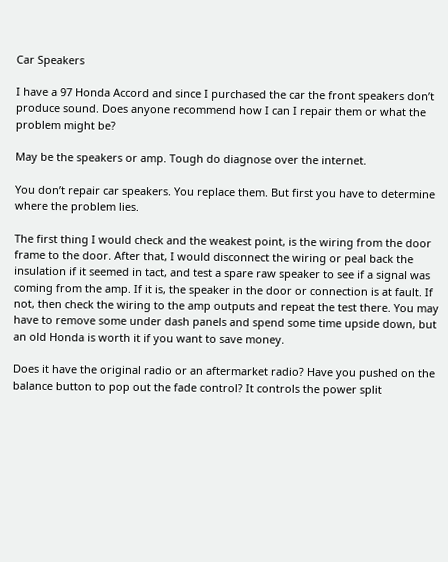Car Speakers

I have a 97 Honda Accord and since I purchased the car the front speakers don’t produce sound. Does anyone recommend how I can I repair them or what the problem might be?

May be the speakers or amp. Tough do diagnose over the internet.

You don’t repair car speakers. You replace them. But first you have to determine where the problem lies.

The first thing I would check and the weakest point, is the wiring from the door frame to the door. After that, I would disconnect the wiring or peal back the insulation if it seemed in tact, and test a spare raw speaker to see if a signal was coming from the amp. If it is, the speaker in the door or connection is at fault. If not, then check the wiring to the amp outputs and repeat the test there. You may have to remove some under dash panels and spend some time upside down, but an old Honda is worth it if you want to save money.

Does it have the original radio or an aftermarket radio? Have you pushed on the balance button to pop out the fade control? It controls the power split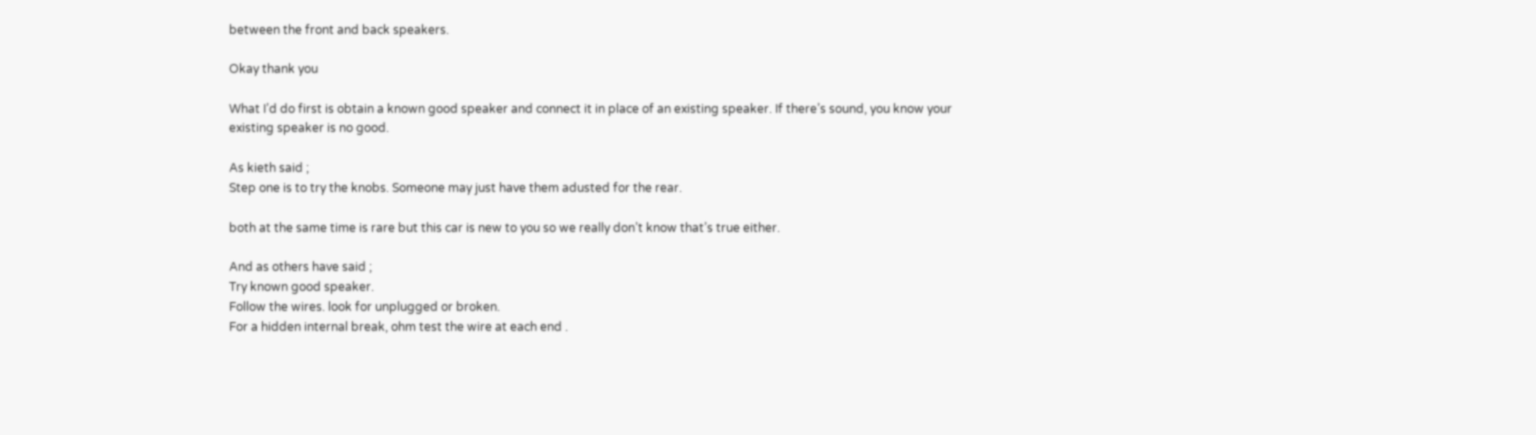between the front and back speakers.

Okay thank you

What I’d do first is obtain a known good speaker and connect it in place of an existing speaker. If there’s sound, you know your existing speaker is no good.

As kieth said ;
Step one is to try the knobs. Someone may just have them adusted for the rear.

both at the same time is rare but this car is new to you so we really don’t know that’s true either.

And as others have said ;
Try known good speaker.
Follow the wires. look for unplugged or broken.
For a hidden internal break, ohm test the wire at each end .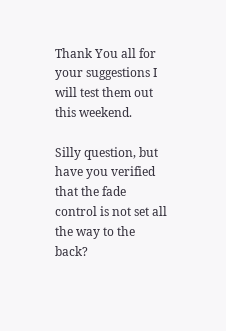Thank You all for your suggestions I will test them out this weekend.

Silly question, but have you verified that the fade control is not set all the way to the back?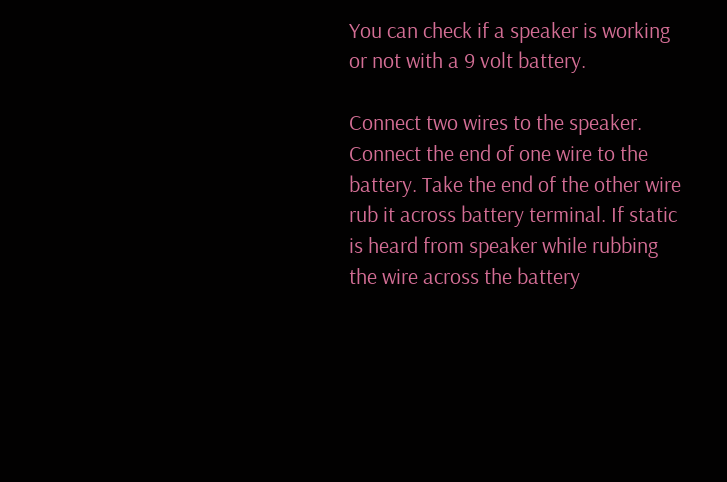You can check if a speaker is working or not with a 9 volt battery.

Connect two wires to the speaker. Connect the end of one wire to the battery. Take the end of the other wire rub it across battery terminal. If static is heard from speaker while rubbing the wire across the battery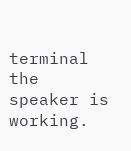terminal the speaker is working.